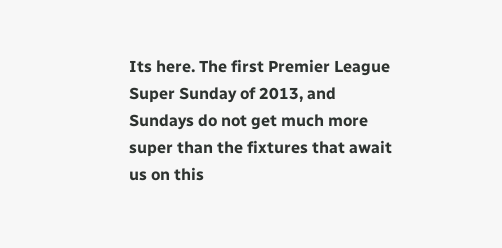Its here. The first Premier League Super Sunday of 2013, and Sundays do not get much more super than the fixtures that await us on this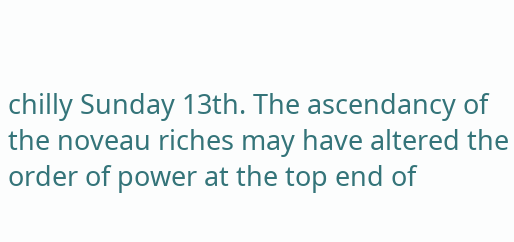chilly Sunday 13th. The ascendancy of the noveau riches may have altered the order of power at the top end of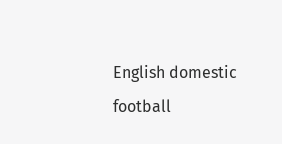English domestic football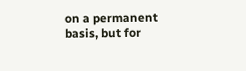on a permanent basis, but for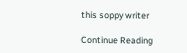this soppy writer

Continue Reading